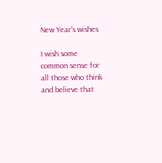New Year's wishes

I wish some common sense for all those who think and believe that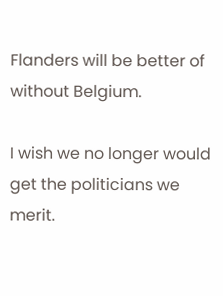Flanders will be better of without Belgium.

I wish we no longer would get the politicians we merit.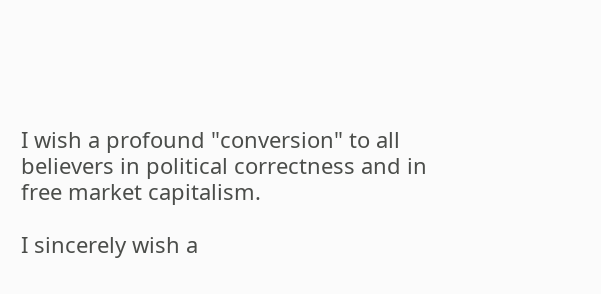I wish a profound "conversion" to all believers in political correctness and in free market capitalism.

I sincerely wish a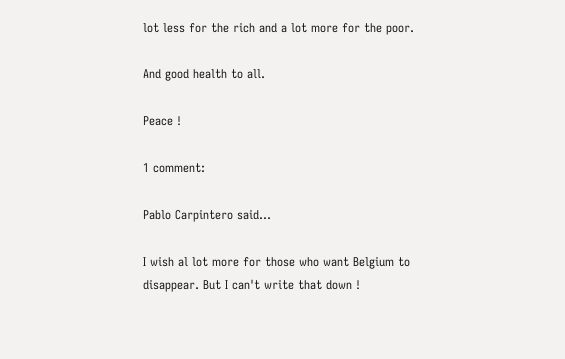lot less for the rich and a lot more for the poor.

And good health to all.

Peace !

1 comment:

Pablo Carpintero said...

I wish al lot more for those who want Belgium to disappear. But I can't write that down !